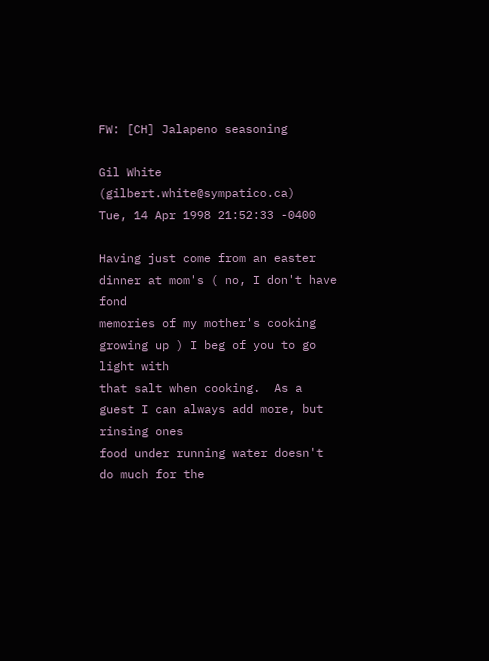FW: [CH] Jalapeno seasoning

Gil White (gilbert.white@sympatico.ca)
Tue, 14 Apr 1998 21:52:33 -0400

Having just come from an easter dinner at mom's ( no, I don't have fond
memories of my mother's cooking growing up ) I beg of you to go light with
that salt when cooking.  As a guest I can always add more, but rinsing ones
food under running water doesn't do much for the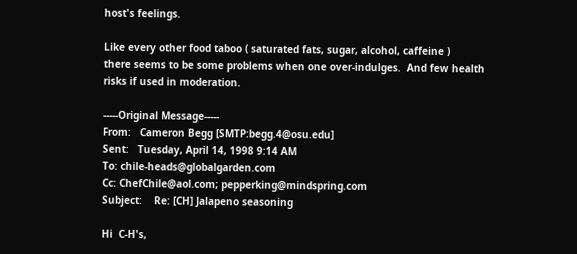host's feelings.

Like every other food taboo ( saturated fats, sugar, alcohol, caffeine )
there seems to be some problems when one over-indulges.  And few health
risks if used in moderation.

-----Original Message-----
From:   Cameron Begg [SMTP:begg.4@osu.edu]
Sent:   Tuesday, April 14, 1998 9:14 AM
To: chile-heads@globalgarden.com
Cc: ChefChile@aol.com; pepperking@mindspring.com
Subject:    Re: [CH] Jalapeno seasoning

Hi  C-H's,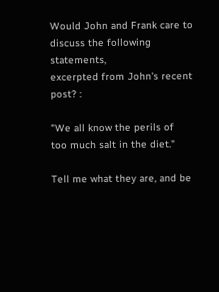Would John and Frank care to discuss the following statements,
excerpted from John's recent post? :

"We all know the perils of
too much salt in the diet."

Tell me what they are, and be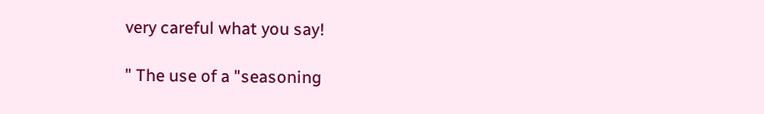very careful what you say!

" The use of a "seasoning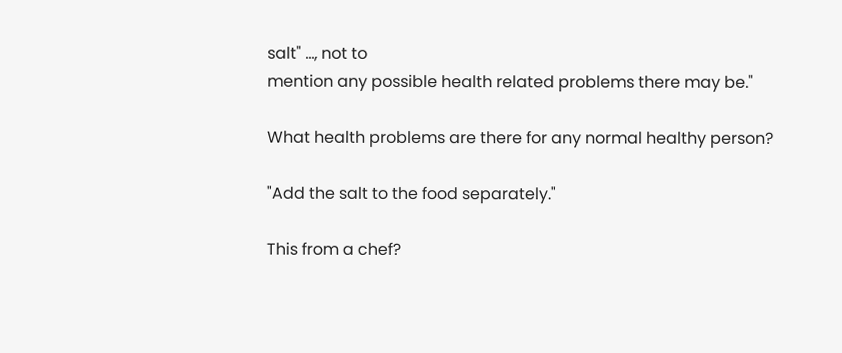salt" ..., not to
mention any possible health related problems there may be."

What health problems are there for any normal healthy person?

"Add the salt to the food separately."

This from a chef?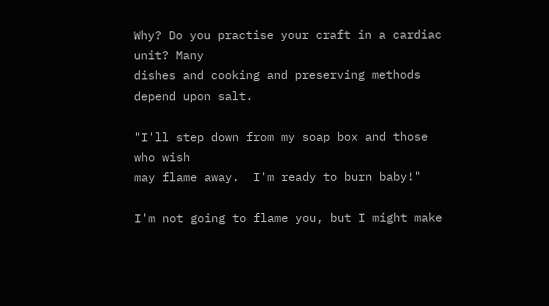Why? Do you practise your craft in a cardiac unit? Many
dishes and cooking and preserving methods depend upon salt.

"I'll step down from my soap box and those who wish
may flame away.  I'm ready to burn baby!"

I'm not going to flame you, but I might make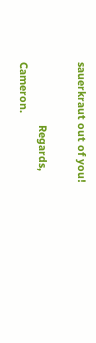sauerkraut out of you!

                     Regards,               Cameron.